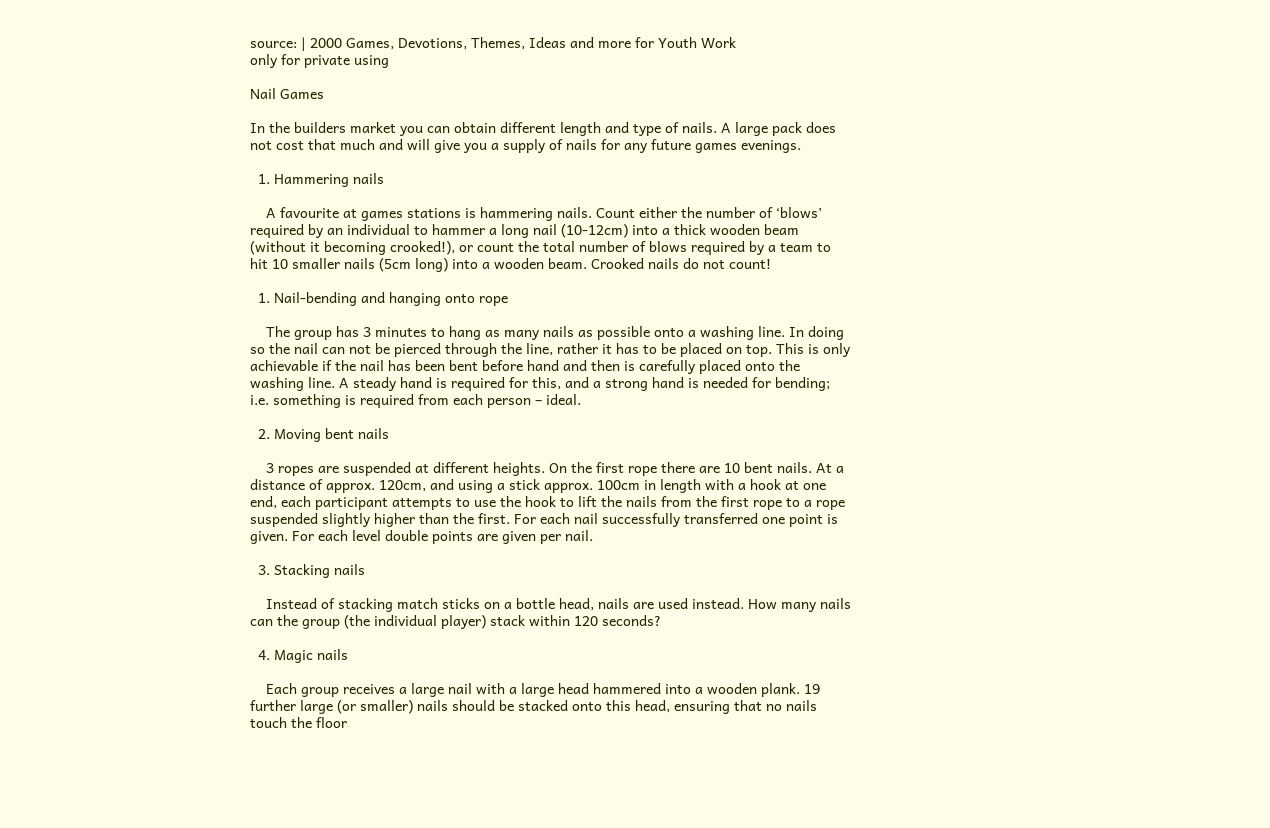source: | 2000 Games, Devotions, Themes, Ideas and more for Youth Work
only for private using

Nail Games

In the builders market you can obtain different length and type of nails. A large pack does not cost that much and will give you a supply of nails for any future games evenings.

  1. Hammering nails

    A favourite at games stations is hammering nails. Count either the number of ‘blows’ required by an individual to hammer a long nail (10-12cm) into a thick wooden beam (without it becoming crooked!), or count the total number of blows required by a team to hit 10 smaller nails (5cm long) into a wooden beam. Crooked nails do not count!

  1. Nail-bending and hanging onto rope

    The group has 3 minutes to hang as many nails as possible onto a washing line. In doing so the nail can not be pierced through the line, rather it has to be placed on top. This is only achievable if the nail has been bent before hand and then is carefully placed onto the washing line. A steady hand is required for this, and a strong hand is needed for bending; i.e. something is required from each person – ideal.

  2. Moving bent nails

    3 ropes are suspended at different heights. On the first rope there are 10 bent nails. At a distance of approx. 120cm, and using a stick approx. 100cm in length with a hook at one end, each participant attempts to use the hook to lift the nails from the first rope to a rope suspended slightly higher than the first. For each nail successfully transferred one point is given. For each level double points are given per nail.

  3. Stacking nails

    Instead of stacking match sticks on a bottle head, nails are used instead. How many nails can the group (the individual player) stack within 120 seconds?

  4. Magic nails

    Each group receives a large nail with a large head hammered into a wooden plank. 19 further large (or smaller) nails should be stacked onto this head, ensuring that no nails touch the floor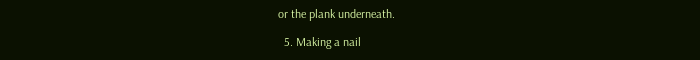or the plank underneath.

  5. Making a nail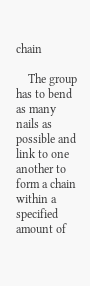chain

    The group has to bend as many nails as possible and link to one another to form a chain within a specified amount of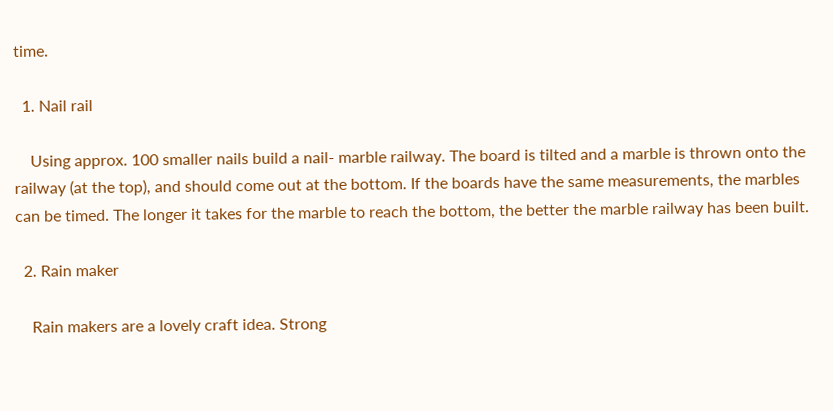time.

  1. Nail rail

    Using approx. 100 smaller nails build a nail- marble railway. The board is tilted and a marble is thrown onto the railway (at the top), and should come out at the bottom. If the boards have the same measurements, the marbles can be timed. The longer it takes for the marble to reach the bottom, the better the marble railway has been built.

  2. Rain maker

    Rain makers are a lovely craft idea. Strong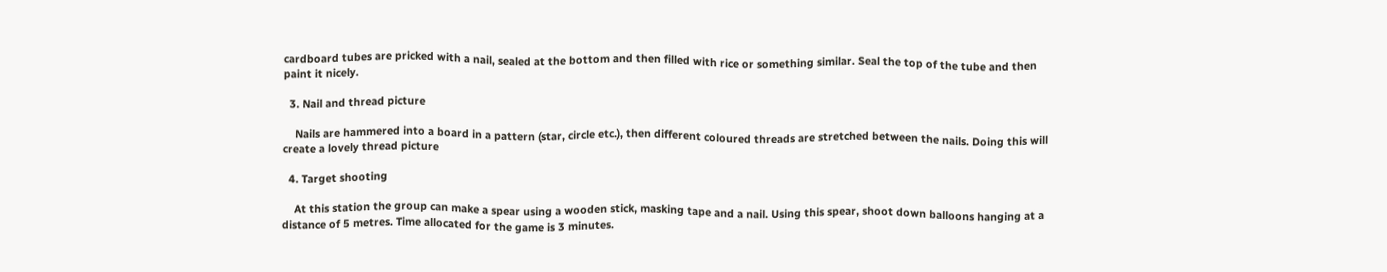cardboard tubes are pricked with a nail, sealed at the bottom and then filled with rice or something similar. Seal the top of the tube and then paint it nicely.

  3. Nail and thread picture

    Nails are hammered into a board in a pattern (star, circle etc.), then different coloured threads are stretched between the nails. Doing this will create a lovely thread picture

  4. Target shooting

    At this station the group can make a spear using a wooden stick, masking tape and a nail. Using this spear, shoot down balloons hanging at a distance of 5 metres. Time allocated for the game is 3 minutes.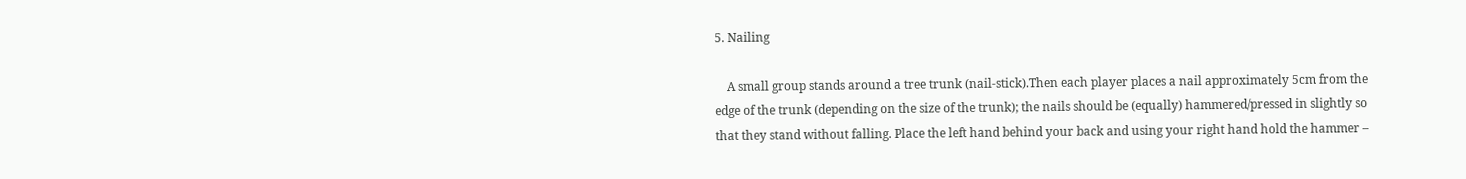5. Nailing

    A small group stands around a tree trunk (nail-stick).Then each player places a nail approximately 5cm from the edge of the trunk (depending on the size of the trunk); the nails should be (equally) hammered/pressed in slightly so that they stand without falling. Place the left hand behind your back and using your right hand hold the hammer –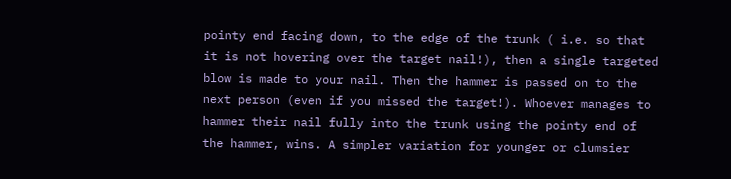pointy end facing down, to the edge of the trunk ( i.e. so that it is not hovering over the target nail!), then a single targeted blow is made to your nail. Then the hammer is passed on to the next person (even if you missed the target!). Whoever manages to hammer their nail fully into the trunk using the pointy end of the hammer, wins. A simpler variation for younger or clumsier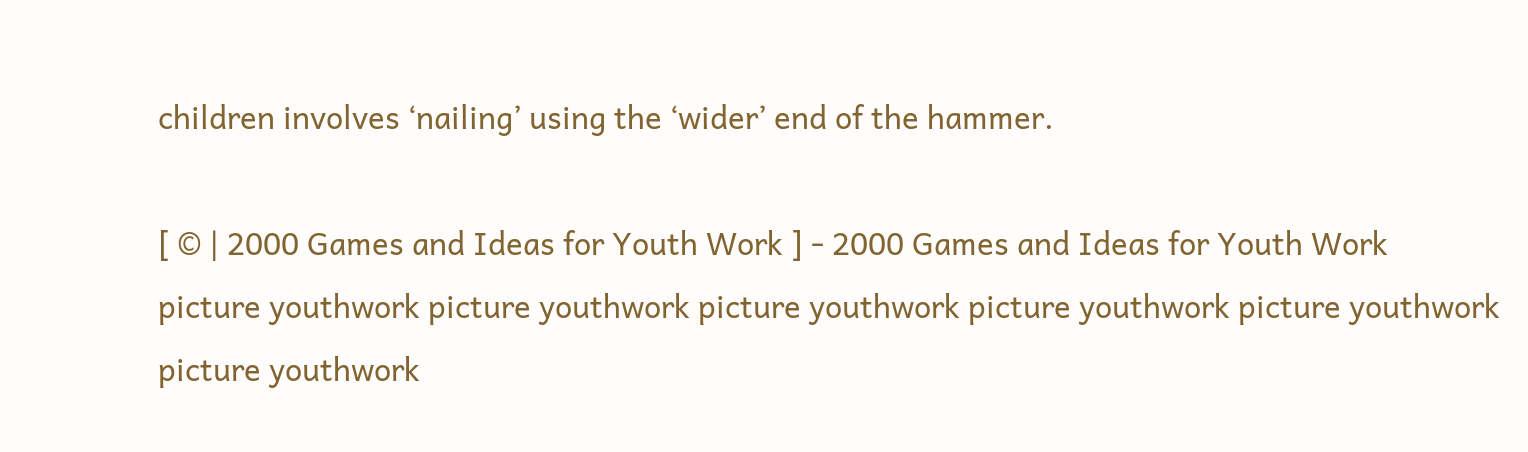children involves ‘nailing’ using the ‘wider’ end of the hammer.

[ © | 2000 Games and Ideas for Youth Work ] - 2000 Games and Ideas for Youth Work
picture youthwork picture youthwork picture youthwork picture youthwork picture youthwork picture youthwork